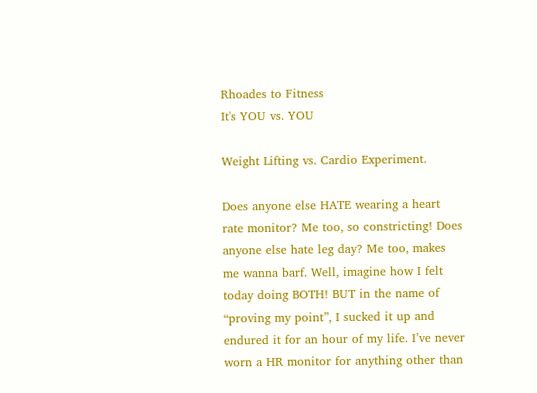Rhoades to Fitness
It's YOU vs. YOU

Weight Lifting vs. Cardio Experiment.

Does anyone else HATE wearing a heart rate monitor? Me too, so constricting! Does anyone else hate leg day? Me too, makes me wanna barf. Well, imagine how I felt today doing BOTH! BUT in the name of “proving my point”, I sucked it up and endured it for an hour of my life. I’ve never worn a HR monitor for anything other than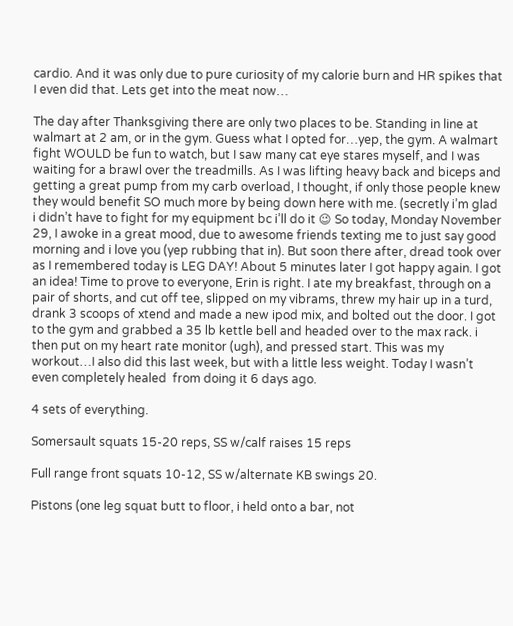cardio. And it was only due to pure curiosity of my calorie burn and HR spikes that I even did that. Lets get into the meat now…

The day after Thanksgiving there are only two places to be. Standing in line at walmart at 2 am, or in the gym. Guess what I opted for…yep, the gym. A walmart fight WOULD be fun to watch, but I saw many cat eye stares myself, and I was waiting for a brawl over the treadmills. As I was lifting heavy back and biceps and getting a great pump from my carb overload, I thought, if only those people knew they would benefit SO much more by being down here with me. (secretly i’m glad i didn’t have to fight for my equipment bc i’ll do it 😉 So today, Monday November 29, I awoke in a great mood, due to awesome friends texting me to just say good morning and i love you (yep rubbing that in). But soon there after, dread took over as I remembered today is LEG DAY! About 5 minutes later I got happy again. I got an idea! Time to prove to everyone, Erin is right. I ate my breakfast, through on a pair of shorts, and cut off tee, slipped on my vibrams, threw my hair up in a turd, drank 3 scoops of xtend and made a new ipod mix, and bolted out the door. I got to the gym and grabbed a 35 lb kettle bell and headed over to the max rack. i then put on my heart rate monitor (ugh), and pressed start. This was my workout…I also did this last week, but with a little less weight. Today I wasn’t even completely healed  from doing it 6 days ago.

4 sets of everything.

Somersault squats 15-20 reps, SS w/calf raises 15 reps

Full range front squats 10-12, SS w/alternate KB swings 20.

Pistons (one leg squat butt to floor, i held onto a bar, not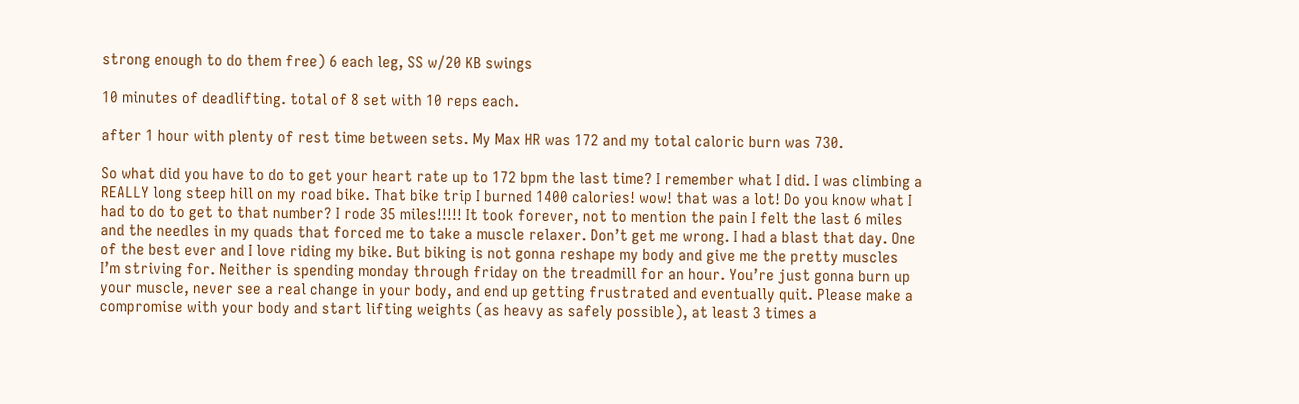strong enough to do them free) 6 each leg, SS w/20 KB swings

10 minutes of deadlifting. total of 8 set with 10 reps each.

after 1 hour with plenty of rest time between sets. My Max HR was 172 and my total caloric burn was 730.

So what did you have to do to get your heart rate up to 172 bpm the last time? I remember what I did. I was climbing a REALLY long steep hill on my road bike. That bike trip I burned 1400 calories! wow! that was a lot! Do you know what I had to do to get to that number? I rode 35 miles!!!!! It took forever, not to mention the pain I felt the last 6 miles and the needles in my quads that forced me to take a muscle relaxer. Don’t get me wrong. I had a blast that day. One of the best ever and I love riding my bike. But biking is not gonna reshape my body and give me the pretty muscles I’m striving for. Neither is spending monday through friday on the treadmill for an hour. You’re just gonna burn up your muscle, never see a real change in your body, and end up getting frustrated and eventually quit. Please make a compromise with your body and start lifting weights (as heavy as safely possible), at least 3 times a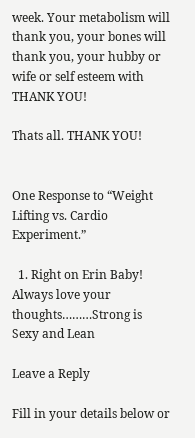week. Your metabolism will thank you, your bones will thank you, your hubby or wife or self esteem with THANK YOU!

Thats all. THANK YOU!


One Response to “Weight Lifting vs. Cardio Experiment.”

  1. Right on Erin Baby! Always love your thoughts………Strong is Sexy and Lean

Leave a Reply

Fill in your details below or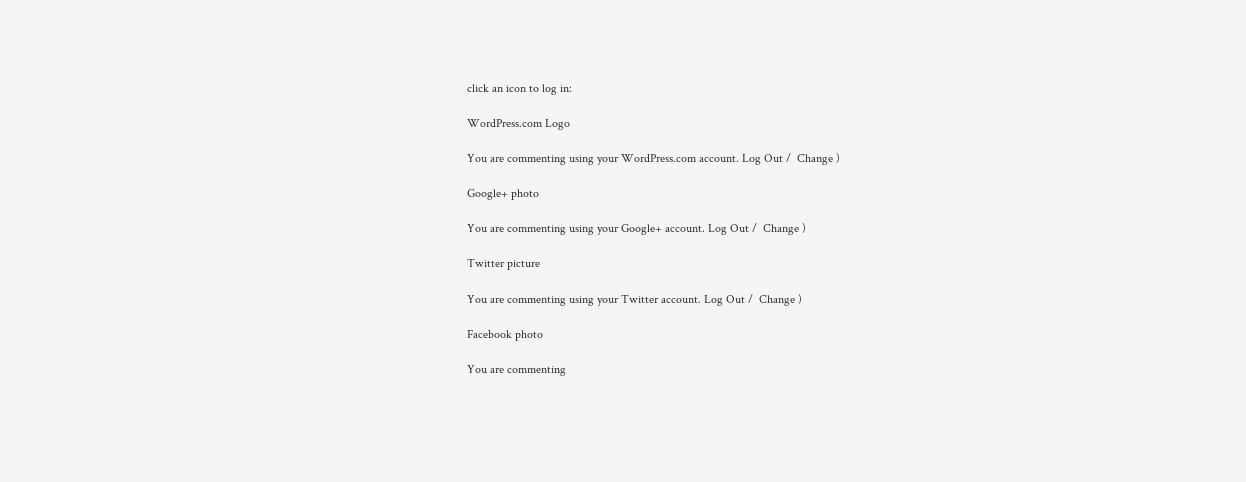click an icon to log in:

WordPress.com Logo

You are commenting using your WordPress.com account. Log Out /  Change )

Google+ photo

You are commenting using your Google+ account. Log Out /  Change )

Twitter picture

You are commenting using your Twitter account. Log Out /  Change )

Facebook photo

You are commenting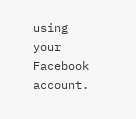using your Facebook account.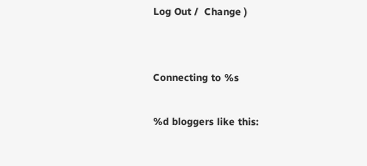Log Out /  Change )


Connecting to %s

%d bloggers like this: